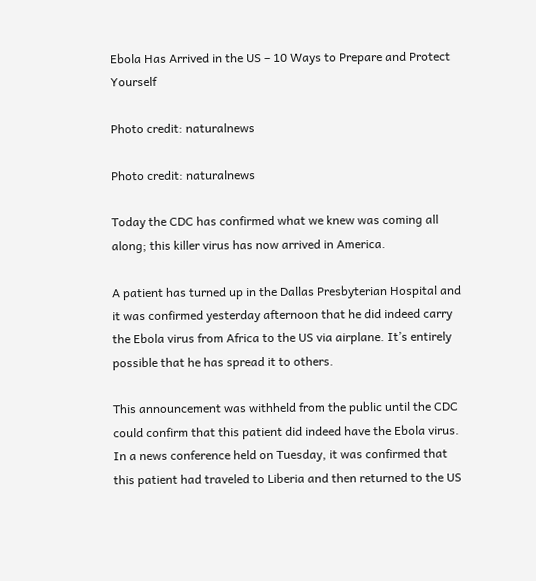Ebola Has Arrived in the US – 10 Ways to Prepare and Protect Yourself

Photo credit: naturalnews

Photo credit: naturalnews

Today the CDC has confirmed what we knew was coming all along; this killer virus has now arrived in America.

A patient has turned up in the Dallas Presbyterian Hospital and it was confirmed yesterday afternoon that he did indeed carry the Ebola virus from Africa to the US via airplane. It’s entirely possible that he has spread it to others.

This announcement was withheld from the public until the CDC could confirm that this patient did indeed have the Ebola virus. In a news conference held on Tuesday, it was confirmed that this patient had traveled to Liberia and then returned to the US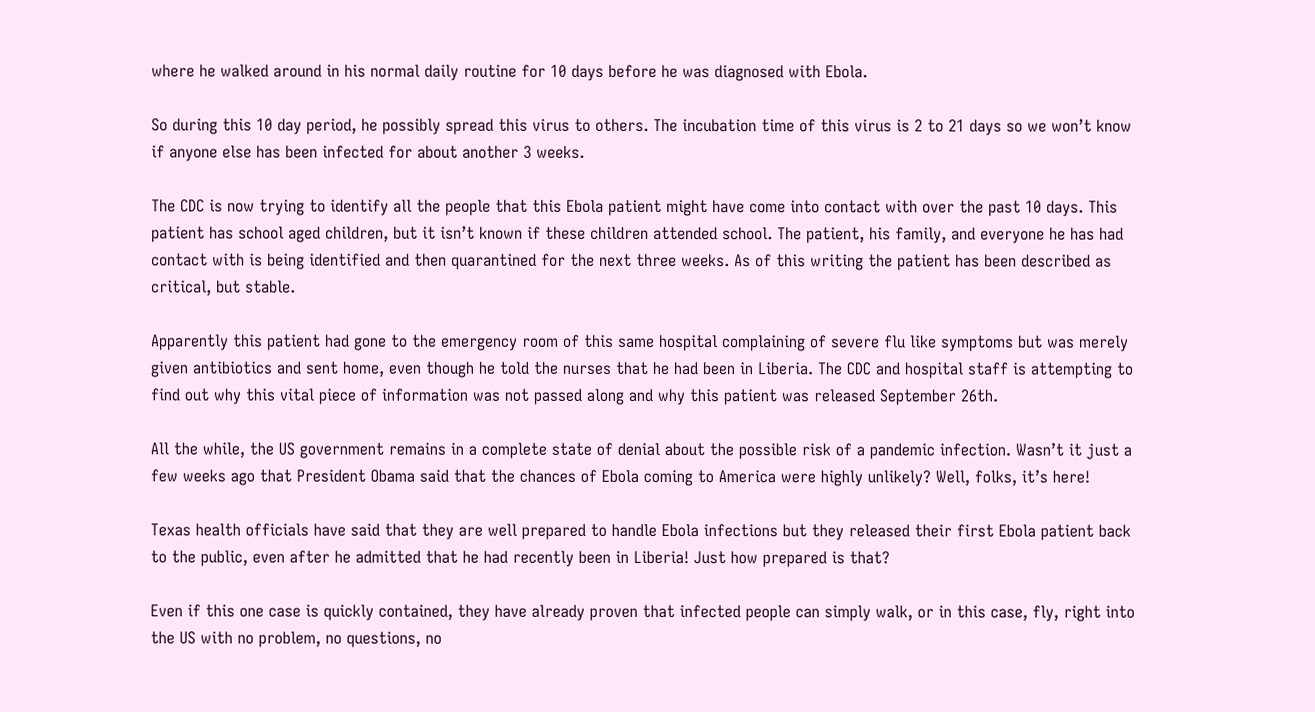where he walked around in his normal daily routine for 10 days before he was diagnosed with Ebola.

So during this 10 day period, he possibly spread this virus to others. The incubation time of this virus is 2 to 21 days so we won’t know if anyone else has been infected for about another 3 weeks.

The CDC is now trying to identify all the people that this Ebola patient might have come into contact with over the past 10 days. This patient has school aged children, but it isn’t known if these children attended school. The patient, his family, and everyone he has had contact with is being identified and then quarantined for the next three weeks. As of this writing the patient has been described as critical, but stable.

Apparently this patient had gone to the emergency room of this same hospital complaining of severe flu like symptoms but was merely given antibiotics and sent home, even though he told the nurses that he had been in Liberia. The CDC and hospital staff is attempting to find out why this vital piece of information was not passed along and why this patient was released September 26th.

All the while, the US government remains in a complete state of denial about the possible risk of a pandemic infection. Wasn’t it just a few weeks ago that President Obama said that the chances of Ebola coming to America were highly unlikely? Well, folks, it’s here!

Texas health officials have said that they are well prepared to handle Ebola infections but they released their first Ebola patient back to the public, even after he admitted that he had recently been in Liberia! Just how prepared is that?

Even if this one case is quickly contained, they have already proven that infected people can simply walk, or in this case, fly, right into the US with no problem, no questions, no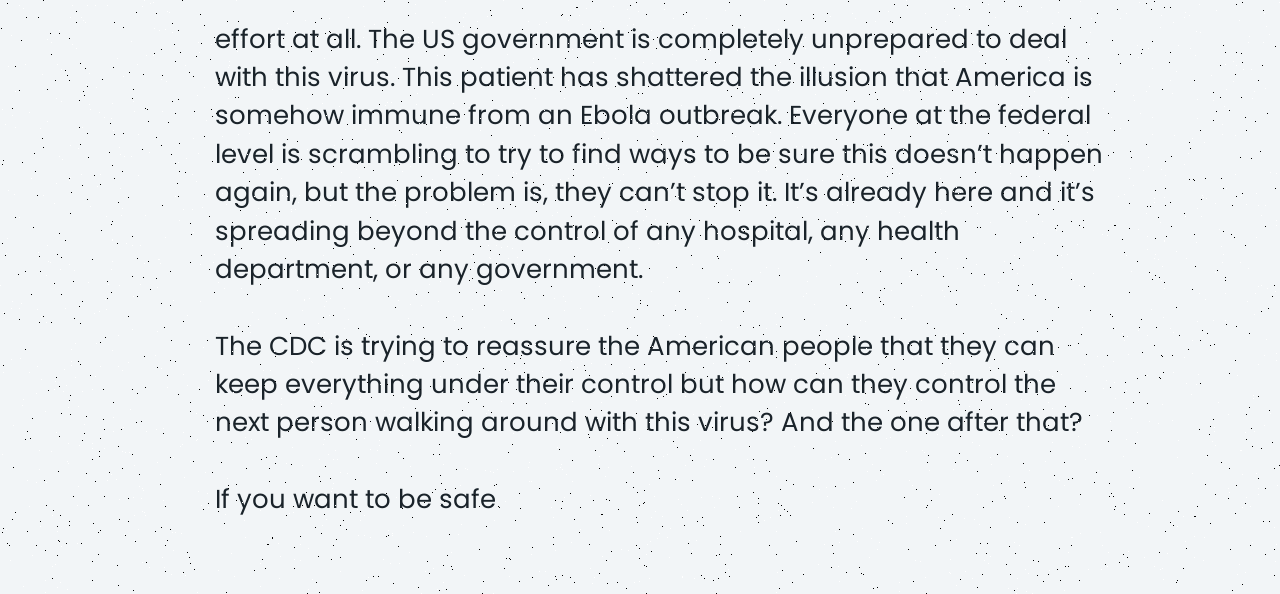effort at all. The US government is completely unprepared to deal with this virus. This patient has shattered the illusion that America is somehow immune from an Ebola outbreak. Everyone at the federal level is scrambling to try to find ways to be sure this doesn’t happen again, but the problem is, they can’t stop it. It’s already here and it’s spreading beyond the control of any hospital, any health department, or any government.

The CDC is trying to reassure the American people that they can keep everything under their control but how can they control the next person walking around with this virus? And the one after that?

If you want to be safe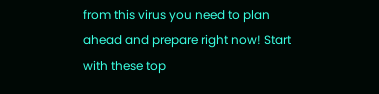from this virus you need to plan ahead and prepare right now! Start with these top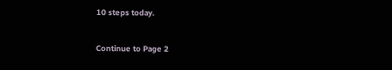10 steps today.

Continue to Page 2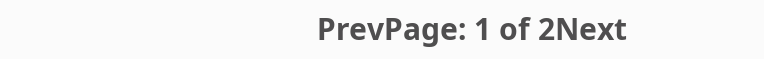PrevPage: 1 of 2Next